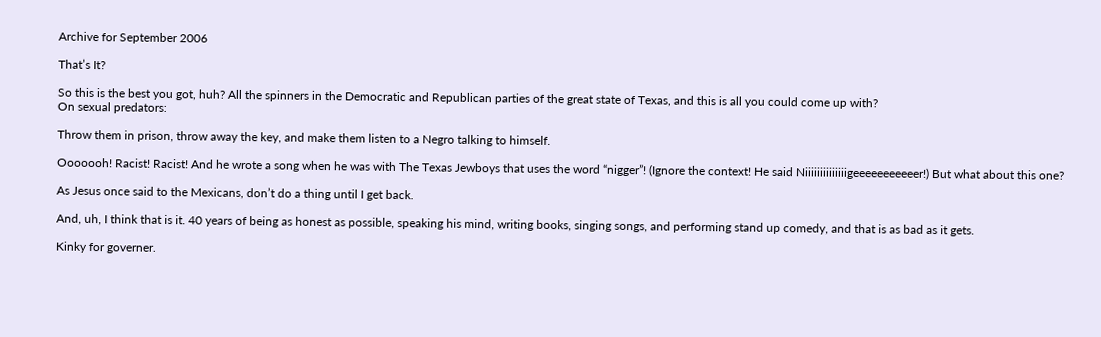Archive for September 2006

That’s It?

So this is the best you got, huh? All the spinners in the Democratic and Republican parties of the great state of Texas, and this is all you could come up with?
On sexual predators:

Throw them in prison, throw away the key, and make them listen to a Negro talking to himself.

Ooooooh! Racist! Racist! And he wrote a song when he was with The Texas Jewboys that uses the word “nigger”! (Ignore the context! He said Niiiiiiiiiiiiiigeeeeeeeeeeer!) But what about this one?

As Jesus once said to the Mexicans, don’t do a thing until I get back.

And, uh, I think that is it. 40 years of being as honest as possible, speaking his mind, writing books, singing songs, and performing stand up comedy, and that is as bad as it gets.

Kinky for governer.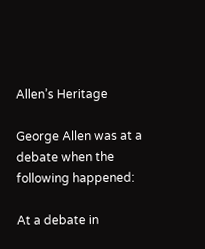Allen’s Heritage

George Allen was at a debate when the following happened:

At a debate in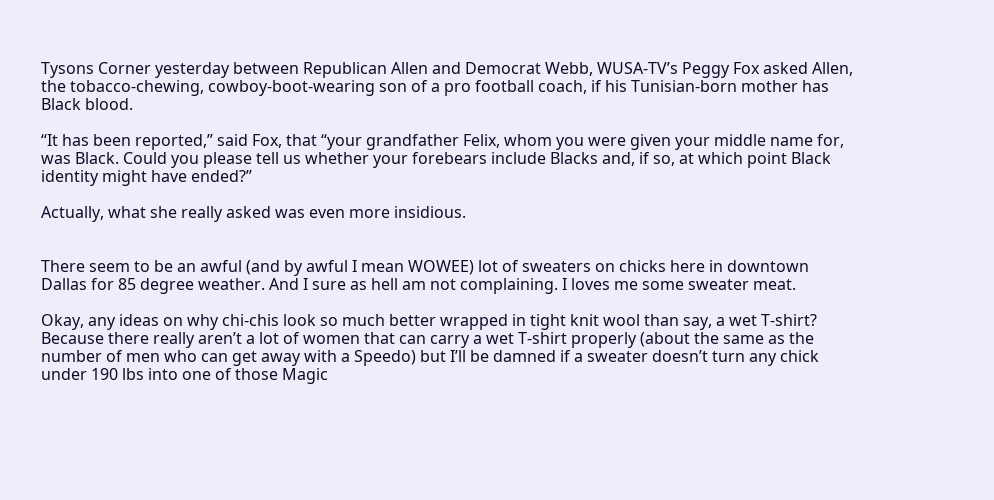Tysons Corner yesterday between Republican Allen and Democrat Webb, WUSA-TV’s Peggy Fox asked Allen, the tobacco-chewing, cowboy-boot-wearing son of a pro football coach, if his Tunisian-born mother has Black blood.

“It has been reported,” said Fox, that “your grandfather Felix, whom you were given your middle name for, was Black. Could you please tell us whether your forebears include Blacks and, if so, at which point Black identity might have ended?”

Actually, what she really asked was even more insidious.


There seem to be an awful (and by awful I mean WOWEE) lot of sweaters on chicks here in downtown Dallas for 85 degree weather. And I sure as hell am not complaining. I loves me some sweater meat.

Okay, any ideas on why chi-chis look so much better wrapped in tight knit wool than say, a wet T-shirt? Because there really aren’t a lot of women that can carry a wet T-shirt properly (about the same as the number of men who can get away with a Speedo) but I’ll be damned if a sweater doesn’t turn any chick under 190 lbs into one of those Magic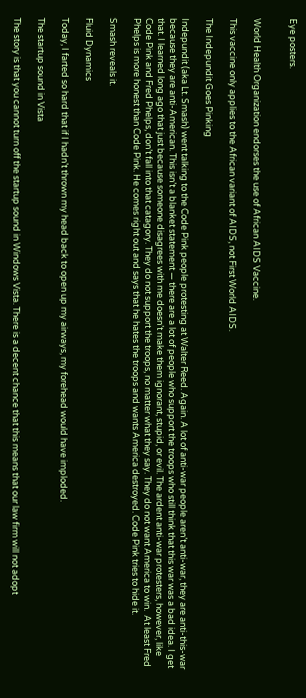Eye posters.


World Health Organization endorses the use of African AIDS Vaccine.

This vaccine only applies to the African variant of AIDS, not First World AIDS.

The Indepundit Goes Pinking

Indepundit (aka Lt. Smash) went talking to the Code Pink people protesting at Walter Reed. Again. A lot of anti-war people aren’t anti-war, they are anti-this-war because they are anti-American. This isn’t a blanket statement — there are a lot of people who support the troops who still think that this war was a bad idea. I get that. I learned long ago that just because someone disagrees with me doesn’t make them ignorant, stupid, or evil. The ardent anti-war protesters, however, like Code Pink and Fred Phelps, don’t fall into that catagory. They do not support the troops, no matter what they say. They do not want America to win.  At least Fred Phelps is more honest than Code Pink. He comes right out and says that he hates the troops and wants America destroyed. Code Pink tries to hide it.

Smash reveals it.

Fluid Dynamics

Today, I farted so hard that if I hadn’t thrown my head back to open up my airways, my forehead would have imploded.

The startup sound in Vista

The story is that you cannot turn off the startup sound in Windows Vista. There is a decent chance that this means that our law firm will not adopt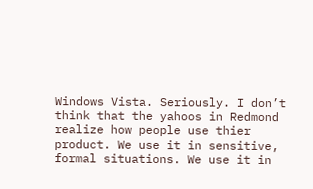Windows Vista. Seriously. I don’t think that the yahoos in Redmond realize how people use thier product. We use it in sensitive, formal situations. We use it in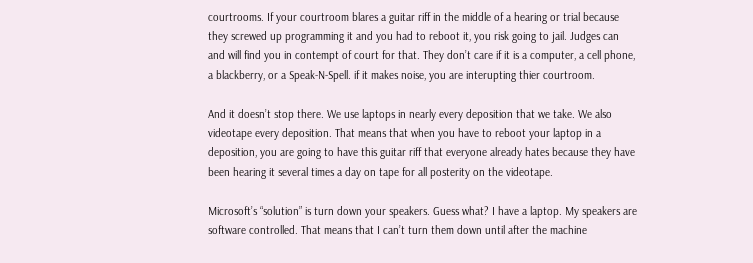courtrooms. If your courtroom blares a guitar riff in the middle of a hearing or trial because they screwed up programming it and you had to reboot it, you risk going to jail. Judges can and will find you in contempt of court for that. They don’t care if it is a computer, a cell phone, a blackberry, or a Speak-N-Spell. if it makes noise, you are interupting thier courtroom.

And it doesn’t stop there. We use laptops in nearly every deposition that we take. We also videotape every deposition. That means that when you have to reboot your laptop in a deposition, you are going to have this guitar riff that everyone already hates because they have been hearing it several times a day on tape for all posterity on the videotape.

Microsoft’s “solution” is turn down your speakers. Guess what? I have a laptop. My speakers are software controlled. That means that I can’t turn them down until after the machine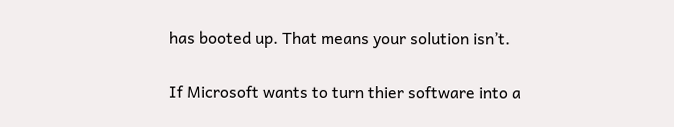has booted up. That means your solution isn’t.

If Microsoft wants to turn thier software into a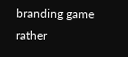branding game rather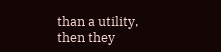than a utility, then they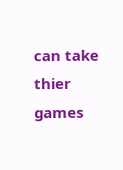can take thier games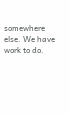somewhere else. We have work to do.